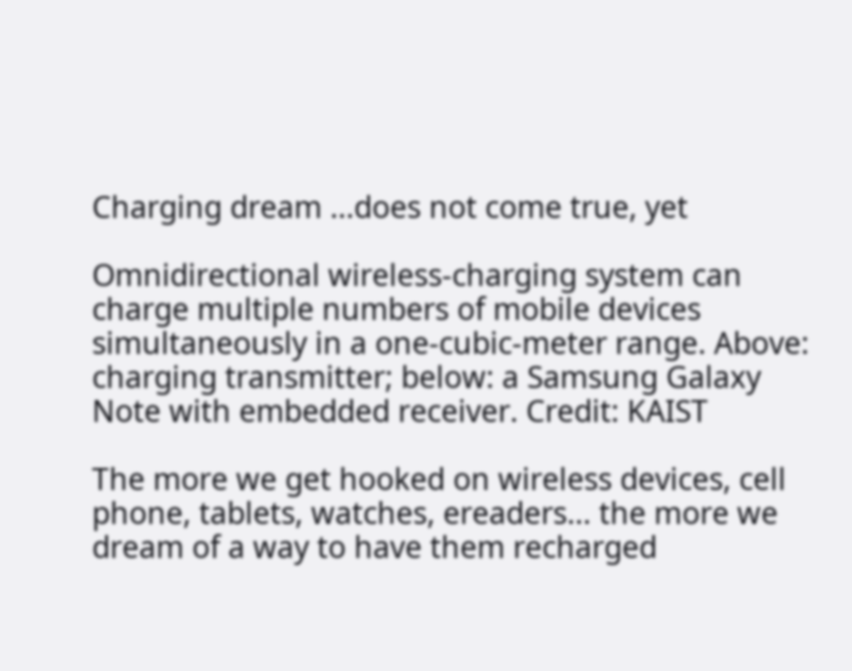Charging dream ...does not come true, yet

Omnidirectional wireless-charging system can charge multiple numbers of mobile devices simultaneously in a one-cubic-meter range. Above: charging transmitter; below: a Samsung Galaxy Note with embedded receiver. Credit: KAIST

The more we get hooked on wireless devices, cell phone, tablets, watches, ereaders... the more we dream of a way to have them recharged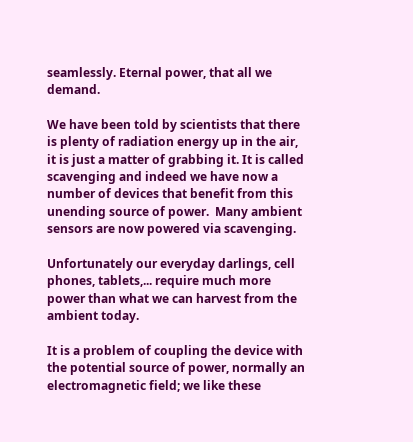seamlessly. Eternal power, that all we demand.

We have been told by scientists that there is plenty of radiation energy up in the air, it is just a matter of grabbing it. It is called scavenging and indeed we have now a number of devices that benefit from this unending source of power.  Many ambient sensors are now powered via scavenging.

Unfortunately our everyday darlings, cell phones, tablets,... require much more power than what we can harvest from the ambient today.

It is a problem of coupling the device with the potential source of power, normally an electromagnetic field; we like these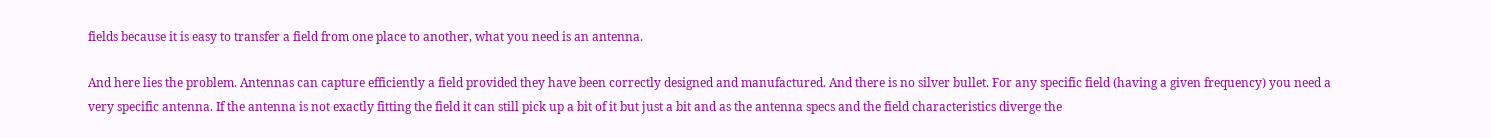fields because it is easy to transfer a field from one place to another, what you need is an antenna.

And here lies the problem. Antennas can capture efficiently a field provided they have been correctly designed and manufactured. And there is no silver bullet. For any specific field (having a given frequency) you need a very specific antenna. If the antenna is not exactly fitting the field it can still pick up a bit of it but just a bit and as the antenna specs and the field characteristics diverge the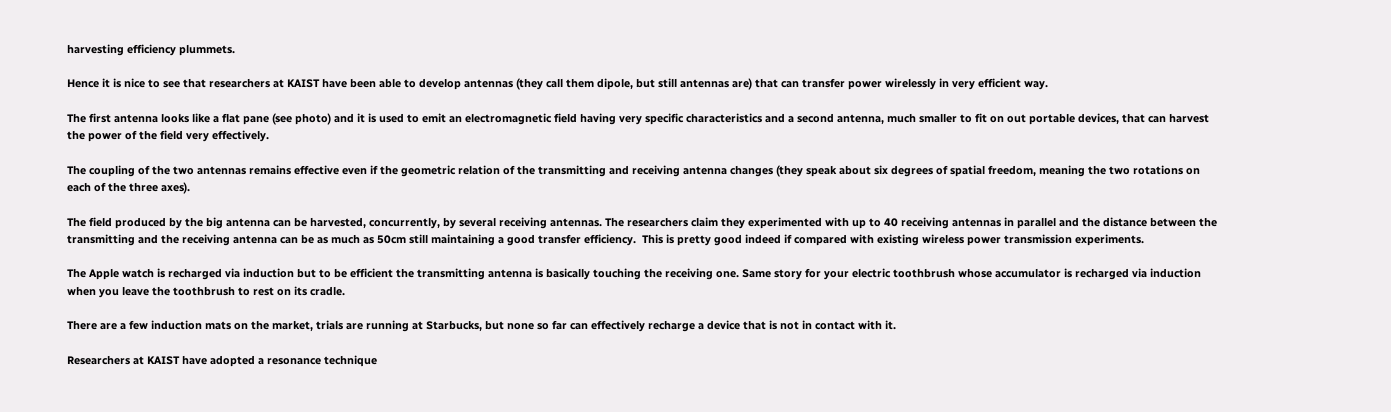harvesting efficiency plummets.

Hence it is nice to see that researchers at KAIST have been able to develop antennas (they call them dipole, but still antennas are) that can transfer power wirelessly in very efficient way.

The first antenna looks like a flat pane (see photo) and it is used to emit an electromagnetic field having very specific characteristics and a second antenna, much smaller to fit on out portable devices, that can harvest the power of the field very effectively.

The coupling of the two antennas remains effective even if the geometric relation of the transmitting and receiving antenna changes (they speak about six degrees of spatial freedom, meaning the two rotations on each of the three axes).

The field produced by the big antenna can be harvested, concurrently, by several receiving antennas. The researchers claim they experimented with up to 40 receiving antennas in parallel and the distance between the transmitting and the receiving antenna can be as much as 50cm still maintaining a good transfer efficiency.  This is pretty good indeed if compared with existing wireless power transmission experiments.

The Apple watch is recharged via induction but to be efficient the transmitting antenna is basically touching the receiving one. Same story for your electric toothbrush whose accumulator is recharged via induction when you leave the toothbrush to rest on its cradle.

There are a few induction mats on the market, trials are running at Starbucks, but none so far can effectively recharge a device that is not in contact with it.

Researchers at KAIST have adopted a resonance technique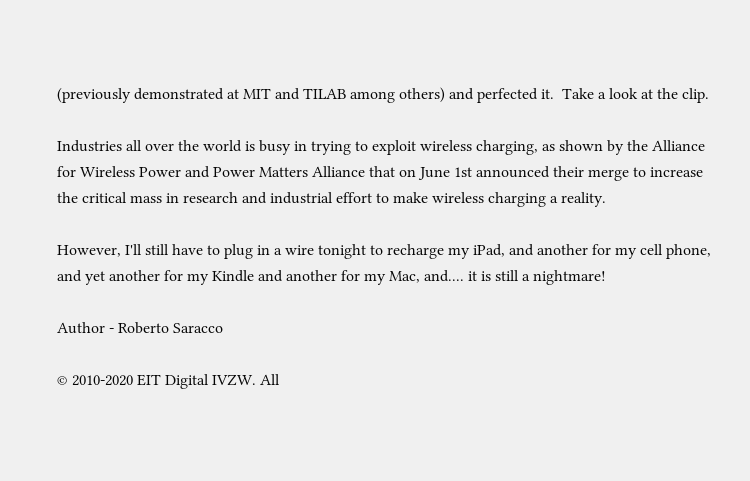(previously demonstrated at MIT and TILAB among others) and perfected it.  Take a look at the clip.

Industries all over the world is busy in trying to exploit wireless charging, as shown by the Alliance for Wireless Power and Power Matters Alliance that on June 1st announced their merge to increase the critical mass in research and industrial effort to make wireless charging a reality.

However, I'll still have to plug in a wire tonight to recharge my iPad, and another for my cell phone, and yet another for my Kindle and another for my Mac, and.... it is still a nightmare!

Author - Roberto Saracco

© 2010-2020 EIT Digital IVZW. All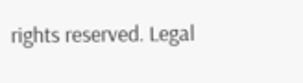rights reserved. Legal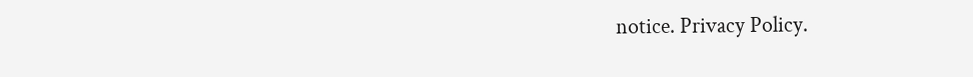notice. Privacy Policy.